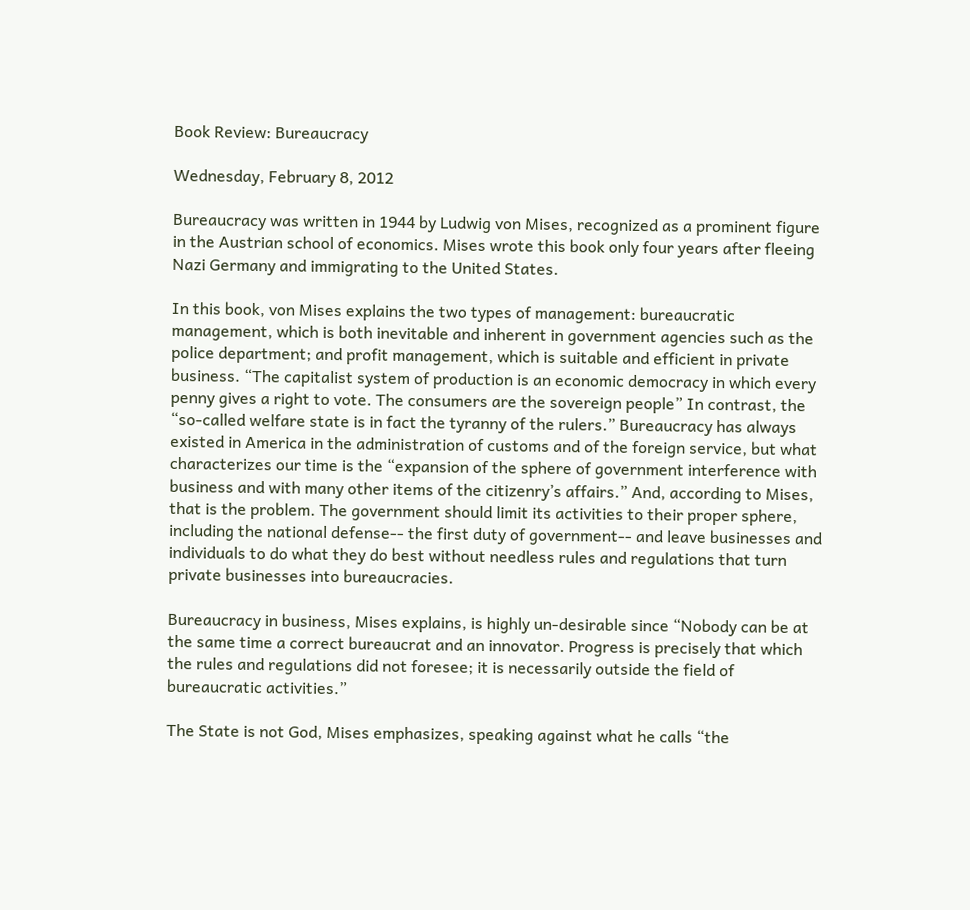Book Review: Bureaucracy

Wednesday, February 8, 2012

Bureaucracy was written in 1944 by Ludwig von Mises, recognized as a prominent figure in the Austrian school of economics. Mises wrote this book only four years after fleeing Nazi Germany and immigrating to the United States.

In this book, von Mises explains the two types of management: bureaucratic management, which is both inevitable and inherent in government agencies such as the police department; and profit management, which is suitable and efficient in private business. “The capitalist system of production is an economic democracy in which every penny gives a right to vote. The consumers are the sovereign people” In contrast, the “so-called welfare state is in fact the tyranny of the rulers.” Bureaucracy has always existed in America in the administration of customs and of the foreign service, but what characterizes our time is the “expansion of the sphere of government interference with business and with many other items of the citizenry’s affairs.” And, according to Mises, that is the problem. The government should limit its activities to their proper sphere, including the national defense-- the first duty of government-- and leave businesses and individuals to do what they do best without needless rules and regulations that turn private businesses into bureaucracies.

Bureaucracy in business, Mises explains, is highly un-desirable since “Nobody can be at the same time a correct bureaucrat and an innovator. Progress is precisely that which the rules and regulations did not foresee; it is necessarily outside the field of bureaucratic activities.”

The State is not God, Mises emphasizes, speaking against what he calls “the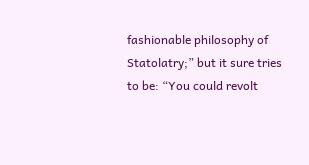fashionable philosophy of Statolatry;” but it sure tries to be: “You could revolt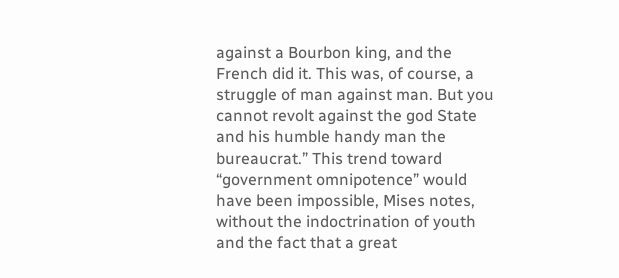against a Bourbon king, and the French did it. This was, of course, a struggle of man against man. But you cannot revolt against the god State and his humble handy man the bureaucrat.” This trend toward “government omnipotence” would have been impossible, Mises notes, without the indoctrination of youth and the fact that a great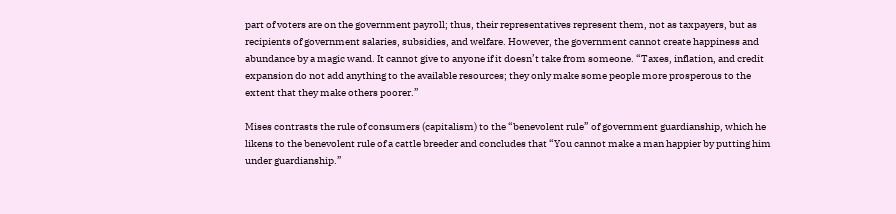part of voters are on the government payroll; thus, their representatives represent them, not as taxpayers, but as recipients of government salaries, subsidies, and welfare. However, the government cannot create happiness and abundance by a magic wand. It cannot give to anyone if it doesn’t take from someone. “Taxes, inflation, and credit expansion do not add anything to the available resources; they only make some people more prosperous to the extent that they make others poorer.”

Mises contrasts the rule of consumers (capitalism) to the “benevolent rule” of government guardianship, which he likens to the benevolent rule of a cattle breeder and concludes that “You cannot make a man happier by putting him under guardianship.”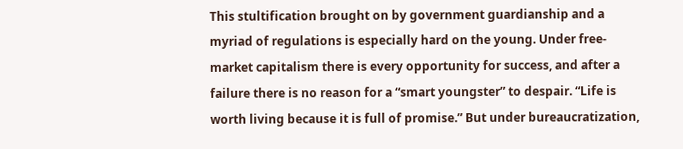This stultification brought on by government guardianship and a myriad of regulations is especially hard on the young. Under free-market capitalism there is every opportunity for success, and after a failure there is no reason for a “smart youngster” to despair. “Life is worth living because it is full of promise.” But under bureaucratization,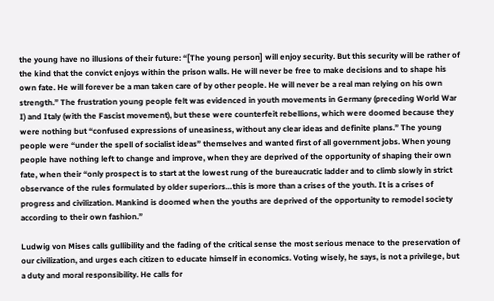the young have no illusions of their future: “[The young person] will enjoy security. But this security will be rather of the kind that the convict enjoys within the prison walls. He will never be free to make decisions and to shape his own fate. He will forever be a man taken care of by other people. He will never be a real man relying on his own strength.” The frustration young people felt was evidenced in youth movements in Germany (preceding World War I) and Italy (with the Fascist movement), but these were counterfeit rebellions, which were doomed because they were nothing but “confused expressions of uneasiness, without any clear ideas and definite plans.” The young people were “under the spell of socialist ideas” themselves and wanted first of all government jobs. When young people have nothing left to change and improve, when they are deprived of the opportunity of shaping their own fate, when their “only prospect is to start at the lowest rung of the bureaucratic ladder and to climb slowly in strict observance of the rules formulated by older superiors…this is more than a crises of the youth. It is a crises of progress and civilization. Mankind is doomed when the youths are deprived of the opportunity to remodel society according to their own fashion.”

Ludwig von Mises calls gullibility and the fading of the critical sense the most serious menace to the preservation of our civilization, and urges each citizen to educate himself in economics. Voting wisely, he says, is not a privilege, but a duty and moral responsibility. He calls for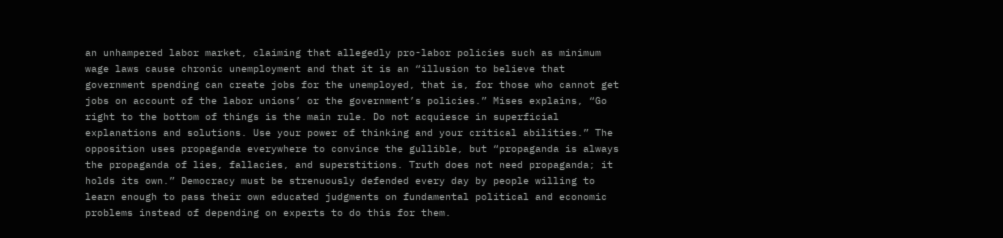an unhampered labor market, claiming that allegedly pro-labor policies such as minimum wage laws cause chronic unemployment and that it is an “illusion to believe that government spending can create jobs for the unemployed, that is, for those who cannot get jobs on account of the labor unions’ or the government’s policies.” Mises explains, “Go right to the bottom of things is the main rule. Do not acquiesce in superficial explanations and solutions. Use your power of thinking and your critical abilities.” The opposition uses propaganda everywhere to convince the gullible, but “propaganda is always the propaganda of lies, fallacies, and superstitions. Truth does not need propaganda; it holds its own.” Democracy must be strenuously defended every day by people willing to learn enough to pass their own educated judgments on fundamental political and economic problems instead of depending on experts to do this for them.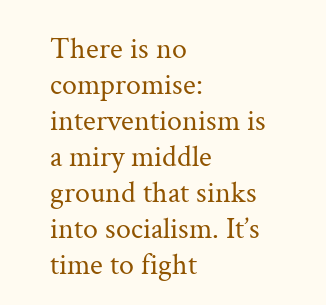There is no compromise: interventionism is a miry middle ground that sinks into socialism. It’s time to fight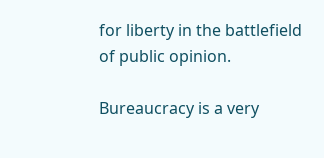for liberty in the battlefield of public opinion.

Bureaucracy is a very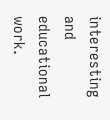interesting and educational work.